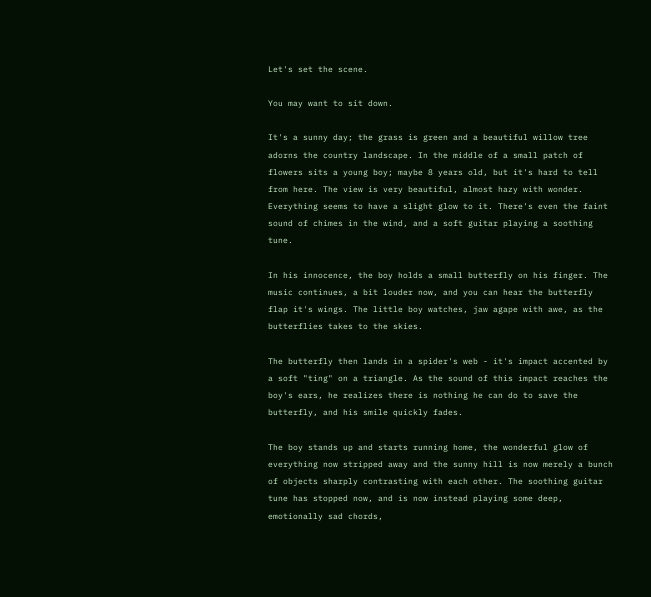Let's set the scene.

You may want to sit down.

It's a sunny day; the grass is green and a beautiful willow tree adorns the country landscape. In the middle of a small patch of flowers sits a young boy; maybe 8 years old, but it's hard to tell from here. The view is very beautiful, almost hazy with wonder. Everything seems to have a slight glow to it. There's even the faint sound of chimes in the wind, and a soft guitar playing a soothing tune.

In his innocence, the boy holds a small butterfly on his finger. The music continues, a bit louder now, and you can hear the butterfly flap it's wings. The little boy watches, jaw agape with awe, as the butterflies takes to the skies.

The butterfly then lands in a spider's web - it's impact accented by a soft "ting" on a triangle. As the sound of this impact reaches the boy's ears, he realizes there is nothing he can do to save the butterfly, and his smile quickly fades.

The boy stands up and starts running home, the wonderful glow of everything now stripped away and the sunny hill is now merely a bunch of objects sharply contrasting with each other. The soothing guitar tune has stopped now, and is now instead playing some deep, emotionally sad chords,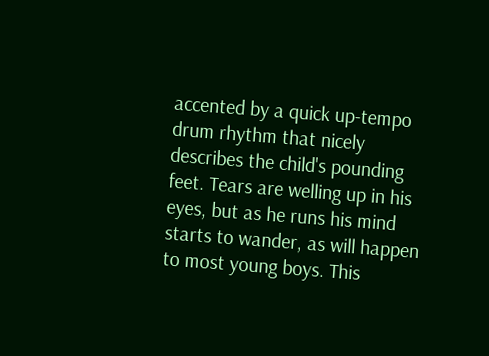accented by a quick up-tempo drum rhythm that nicely describes the child's pounding feet. Tears are welling up in his eyes, but as he runs his mind starts to wander, as will happen to most young boys. This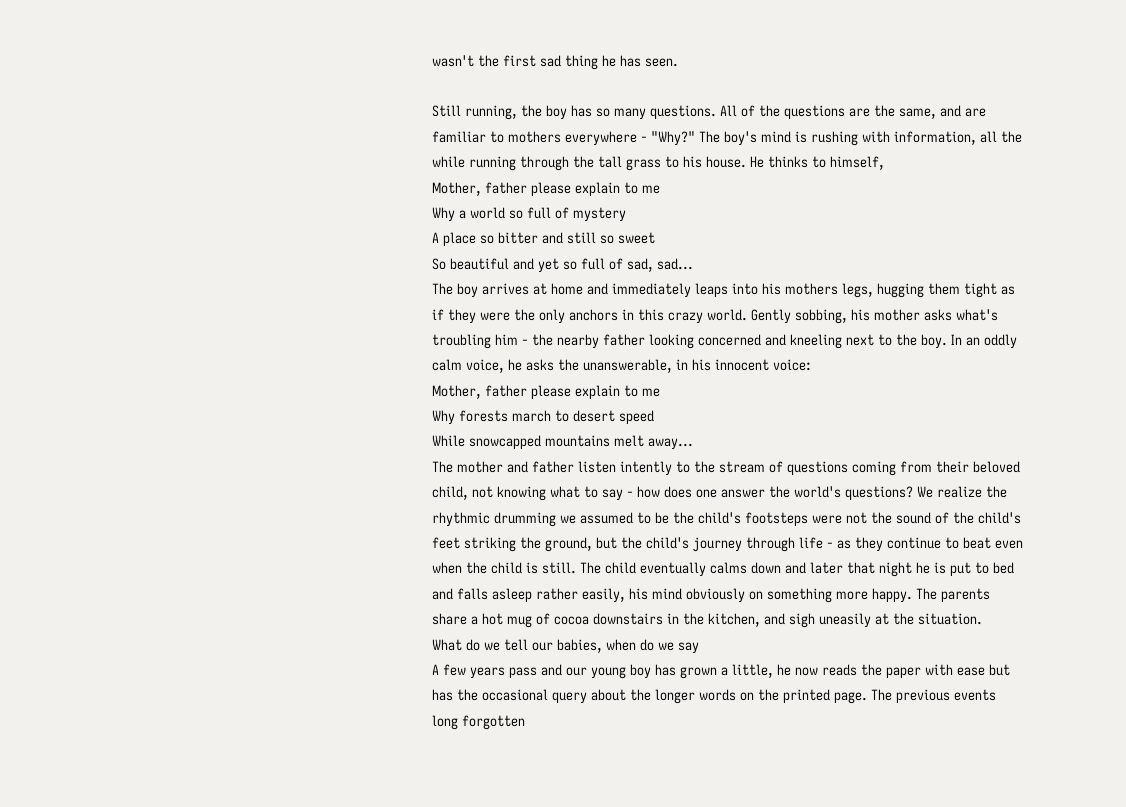wasn't the first sad thing he has seen.

Still running, the boy has so many questions. All of the questions are the same, and are familiar to mothers everywhere - "Why?" The boy's mind is rushing with information, all the while running through the tall grass to his house. He thinks to himself,
Mother, father please explain to me
Why a world so full of mystery
A place so bitter and still so sweet
So beautiful and yet so full of sad, sad...
The boy arrives at home and immediately leaps into his mothers legs, hugging them tight as if they were the only anchors in this crazy world. Gently sobbing, his mother asks what's troubling him - the nearby father looking concerned and kneeling next to the boy. In an oddly calm voice, he asks the unanswerable, in his innocent voice:
Mother, father please explain to me
Why forests march to desert speed
While snowcapped mountains melt away...
The mother and father listen intently to the stream of questions coming from their beloved child, not knowing what to say - how does one answer the world's questions? We realize the rhythmic drumming we assumed to be the child's footsteps were not the sound of the child's feet striking the ground, but the child's journey through life - as they continue to beat even when the child is still. The child eventually calms down and later that night he is put to bed and falls asleep rather easily, his mind obviously on something more happy. The parents share a hot mug of cocoa downstairs in the kitchen, and sigh uneasily at the situation.
What do we tell our babies, when do we say
A few years pass and our young boy has grown a little, he now reads the paper with ease but has the occasional query about the longer words on the printed page. The previous events long forgotten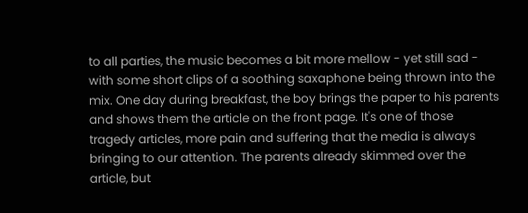to all parties, the music becomes a bit more mellow - yet still sad - with some short clips of a soothing saxaphone being thrown into the mix. One day during breakfast, the boy brings the paper to his parents and shows them the article on the front page. It's one of those tragedy articles, more pain and suffering that the media is always bringing to our attention. The parents already skimmed over the article, but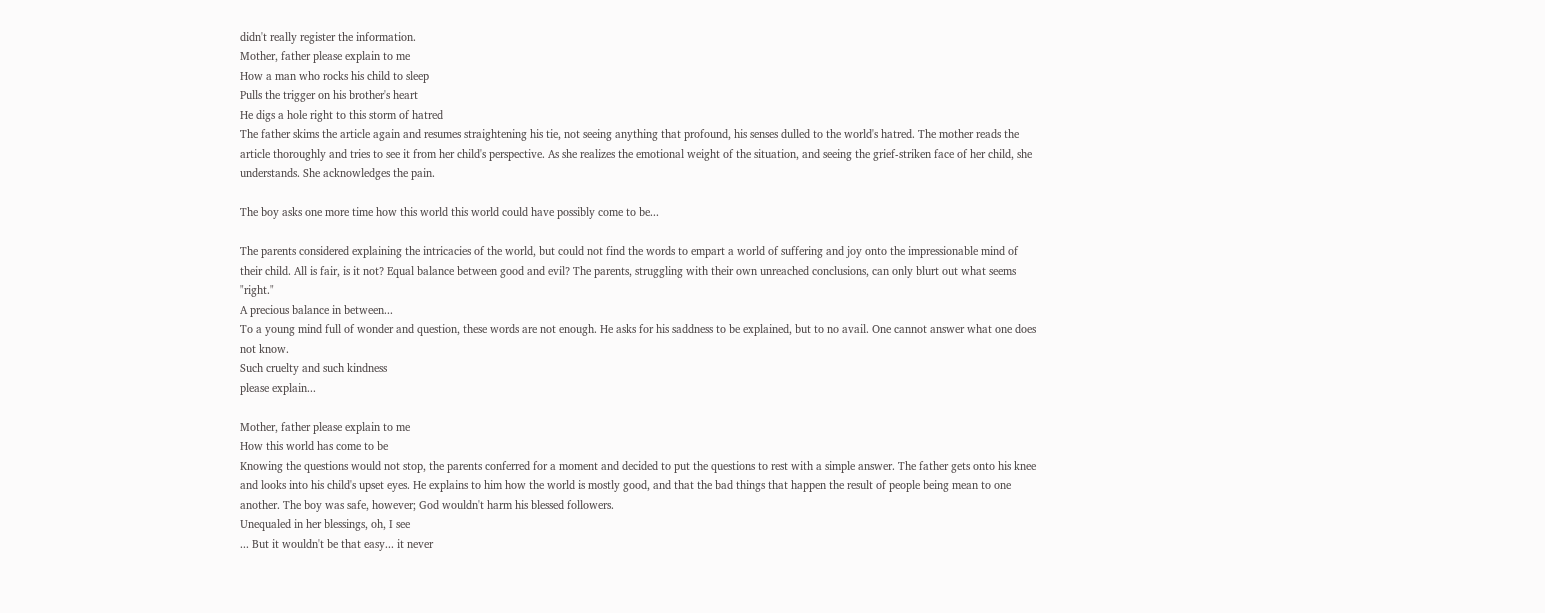didn't really register the information.
Mother, father please explain to me
How a man who rocks his child to sleep
Pulls the trigger on his brother's heart
He digs a hole right to this storm of hatred
The father skims the article again and resumes straightening his tie, not seeing anything that profound, his senses dulled to the world's hatred. The mother reads the article thoroughly and tries to see it from her child's perspective. As she realizes the emotional weight of the situation, and seeing the grief-striken face of her child, she understands. She acknowledges the pain.

The boy asks one more time how this world this world could have possibly come to be...

The parents considered explaining the intricacies of the world, but could not find the words to empart a world of suffering and joy onto the impressionable mind of their child. All is fair, is it not? Equal balance between good and evil? The parents, struggling with their own unreached conclusions, can only blurt out what seems "right."
A precious balance in between...
To a young mind full of wonder and question, these words are not enough. He asks for his saddness to be explained, but to no avail. One cannot answer what one does not know.
Such cruelty and such kindness
please explain...

Mother, father please explain to me
How this world has come to be
Knowing the questions would not stop, the parents conferred for a moment and decided to put the questions to rest with a simple answer. The father gets onto his knee and looks into his child's upset eyes. He explains to him how the world is mostly good, and that the bad things that happen the result of people being mean to one another. The boy was safe, however; God wouldn't harm his blessed followers.
Unequaled in her blessings, oh, I see
... But it wouldn't be that easy... it never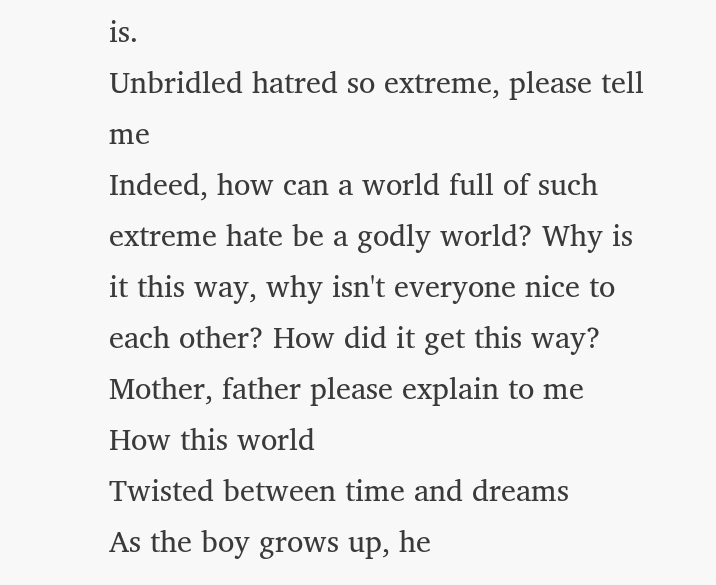is.
Unbridled hatred so extreme, please tell me
Indeed, how can a world full of such extreme hate be a godly world? Why is it this way, why isn't everyone nice to each other? How did it get this way?
Mother, father please explain to me
How this world
Twisted between time and dreams
As the boy grows up, he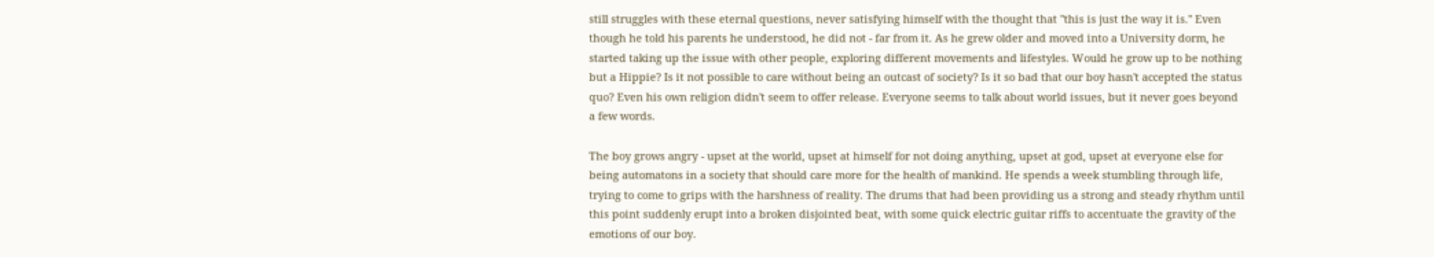still struggles with these eternal questions, never satisfying himself with the thought that "this is just the way it is." Even though he told his parents he understood, he did not - far from it. As he grew older and moved into a University dorm, he started taking up the issue with other people, exploring different movements and lifestyles. Would he grow up to be nothing but a Hippie? Is it not possible to care without being an outcast of society? Is it so bad that our boy hasn't accepted the status quo? Even his own religion didn't seem to offer release. Everyone seems to talk about world issues, but it never goes beyond a few words.

The boy grows angry - upset at the world, upset at himself for not doing anything, upset at god, upset at everyone else for being automatons in a society that should care more for the health of mankind. He spends a week stumbling through life, trying to come to grips with the harshness of reality. The drums that had been providing us a strong and steady rhythm until this point suddenly erupt into a broken disjointed beat, with some quick electric guitar riffs to accentuate the gravity of the emotions of our boy.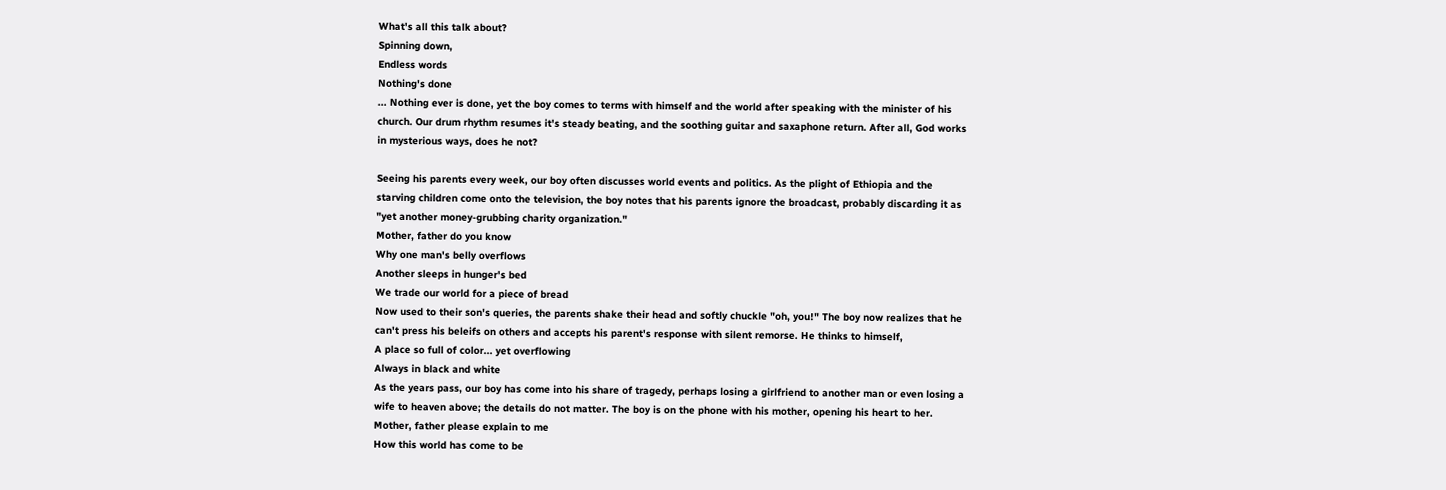What's all this talk about?
Spinning down,
Endless words
Nothing's done
... Nothing ever is done, yet the boy comes to terms with himself and the world after speaking with the minister of his church. Our drum rhythm resumes it's steady beating, and the soothing guitar and saxaphone return. After all, God works in mysterious ways, does he not?

Seeing his parents every week, our boy often discusses world events and politics. As the plight of Ethiopia and the starving children come onto the television, the boy notes that his parents ignore the broadcast, probably discarding it as "yet another money-grubbing charity organization."
Mother, father do you know
Why one man's belly overflows
Another sleeps in hunger's bed
We trade our world for a piece of bread
Now used to their son's queries, the parents shake their head and softly chuckle "oh, you!" The boy now realizes that he can't press his beleifs on others and accepts his parent's response with silent remorse. He thinks to himself,
A place so full of color... yet overflowing
Always in black and white
As the years pass, our boy has come into his share of tragedy, perhaps losing a girlfriend to another man or even losing a wife to heaven above; the details do not matter. The boy is on the phone with his mother, opening his heart to her.
Mother, father please explain to me
How this world has come to be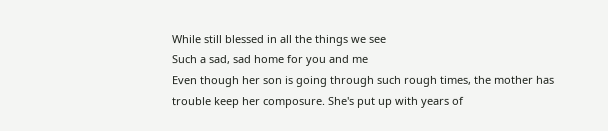While still blessed in all the things we see
Such a sad, sad home for you and me
Even though her son is going through such rough times, the mother has trouble keep her composure. She's put up with years of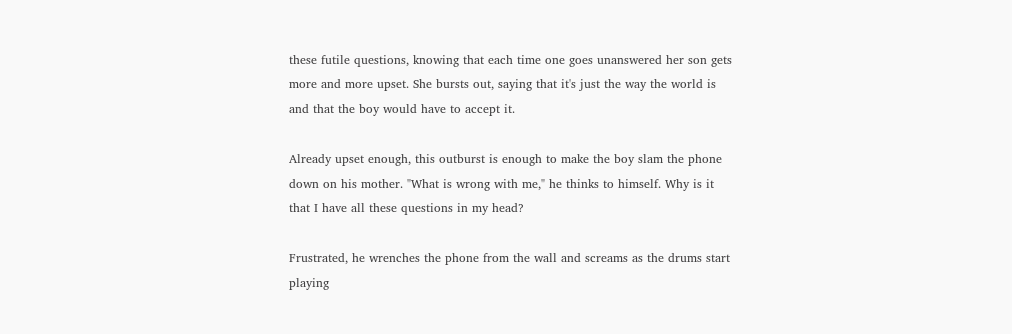these futile questions, knowing that each time one goes unanswered her son gets more and more upset. She bursts out, saying that it's just the way the world is and that the boy would have to accept it.

Already upset enough, this outburst is enough to make the boy slam the phone down on his mother. "What is wrong with me," he thinks to himself. Why is it that I have all these questions in my head?

Frustrated, he wrenches the phone from the wall and screams as the drums start playing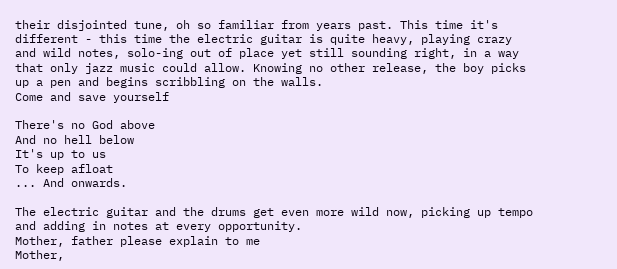their disjointed tune, oh so familiar from years past. This time it's different - this time the electric guitar is quite heavy, playing crazy and wild notes, solo-ing out of place yet still sounding right, in a way that only jazz music could allow. Knowing no other release, the boy picks up a pen and begins scribbling on the walls.
Come and save yourself

There's no God above
And no hell below
It's up to us
To keep afloat
... And onwards.

The electric guitar and the drums get even more wild now, picking up tempo and adding in notes at every opportunity.
Mother, father please explain to me
Mother,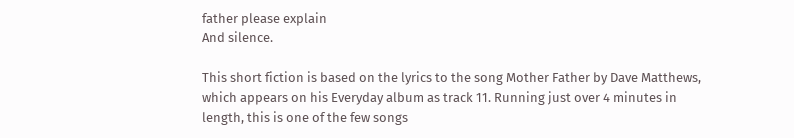father please explain
And silence.

This short fiction is based on the lyrics to the song Mother Father by Dave Matthews, which appears on his Everyday album as track 11. Running just over 4 minutes in length, this is one of the few songs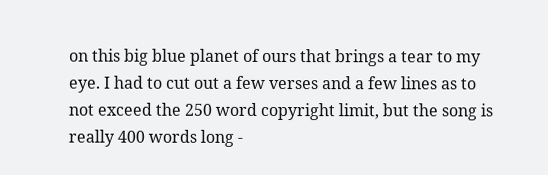on this big blue planet of ours that brings a tear to my eye. I had to cut out a few verses and a few lines as to not exceed the 250 word copyright limit, but the song is really 400 words long -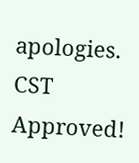apologies. CST Approved!